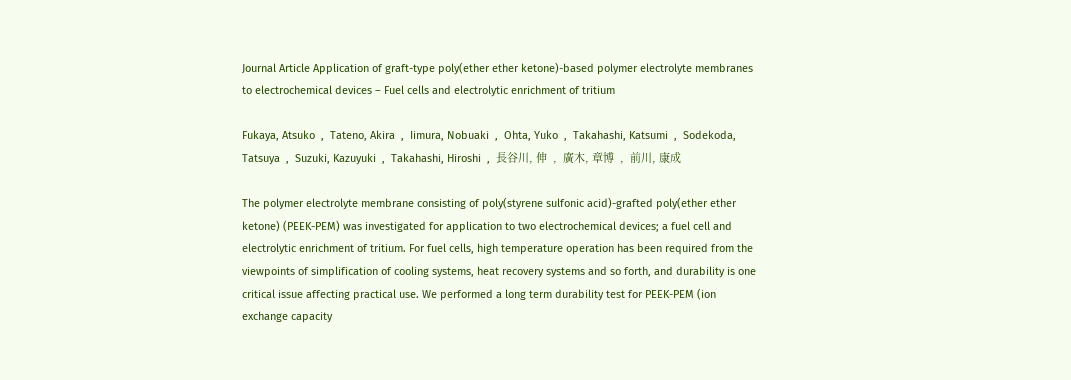Journal Article Application of graft-type poly(ether ether ketone)-based polymer electrolyte membranes to electrochemical devices – Fuel cells and electrolytic enrichment of tritium

Fukaya, Atsuko  ,  Tateno, Akira  ,  Iimura, Nobuaki  ,  Ohta, Yuko  ,  Takahashi, Katsumi  ,  Sodekoda, Tatsuya  ,  Suzuki, Kazuyuki  ,  Takahashi, Hiroshi  ,  長谷川, 伸  ,  廣木, 章博  ,  前川, 康成

The polymer electrolyte membrane consisting of poly(styrene sulfonic acid)-grafted poly(ether ether ketone) (PEEK-PEM) was investigated for application to two electrochemical devices; a fuel cell and electrolytic enrichment of tritium. For fuel cells, high temperature operation has been required from the viewpoints of simplification of cooling systems, heat recovery systems and so forth, and durability is one critical issue affecting practical use. We performed a long term durability test for PEEK-PEM (ion exchange capacity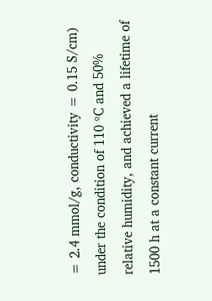= 2.4 mmol/g, conductivity = 0.15 S/cm) under the condition of 110 ºC and 50% relative humidity, and achieved a lifetime of 1500 h at a constant current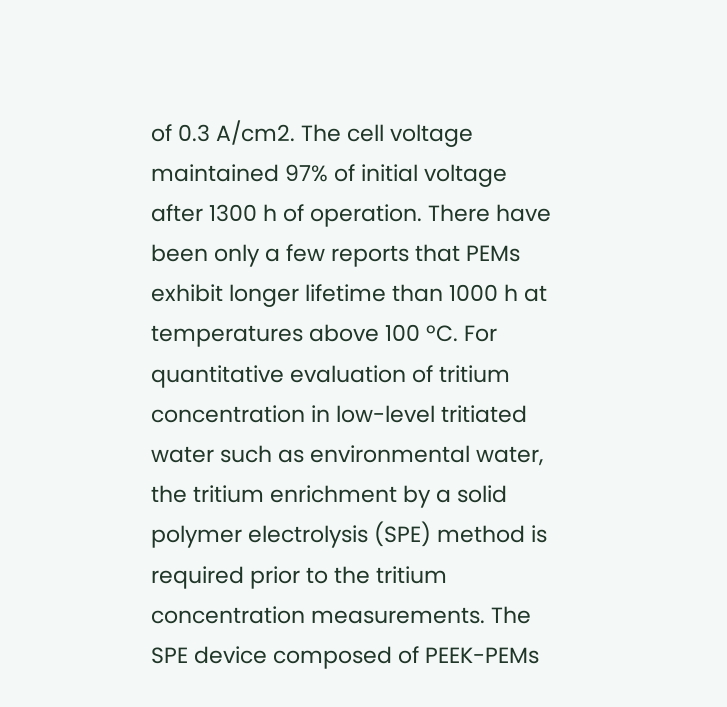of 0.3 A/cm2. The cell voltage maintained 97% of initial voltage after 1300 h of operation. There have been only a few reports that PEMs exhibit longer lifetime than 1000 h at temperatures above 100 ºC. For quantitative evaluation of tritium concentration in low-level tritiated water such as environmental water, the tritium enrichment by a solid polymer electrolysis (SPE) method is required prior to the tritium concentration measurements. The SPE device composed of PEEK-PEMs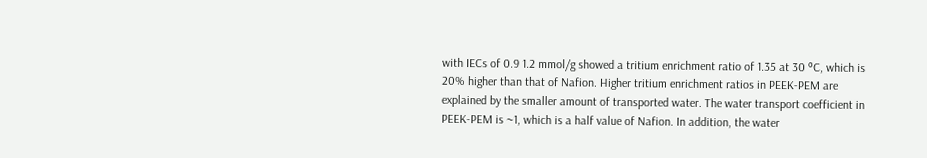with IECs of 0.9 1.2 mmol/g showed a tritium enrichment ratio of 1.35 at 30 ºC, which is 20% higher than that of Nafion. Higher tritium enrichment ratios in PEEK-PEM are explained by the smaller amount of transported water. The water transport coefficient in PEEK-PEM is ~1, which is a half value of Nafion. In addition, the water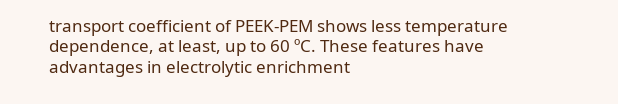transport coefficient of PEEK-PEM shows less temperature dependence, at least, up to 60 ºC. These features have advantages in electrolytic enrichment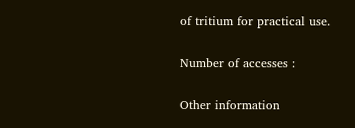of tritium for practical use.

Number of accesses :

Other information